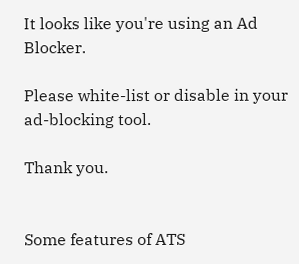It looks like you're using an Ad Blocker.

Please white-list or disable in your ad-blocking tool.

Thank you.


Some features of ATS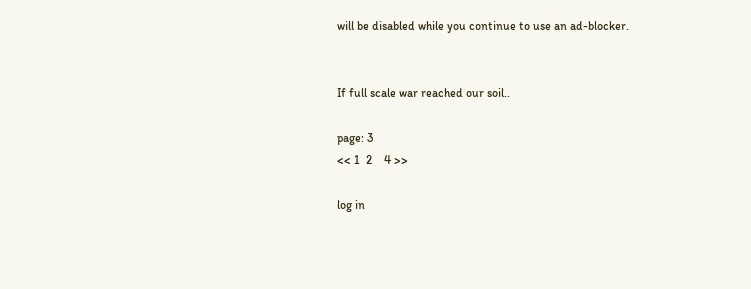will be disabled while you continue to use an ad-blocker.


If full scale war reached our soil..

page: 3
<< 1  2    4 >>

log in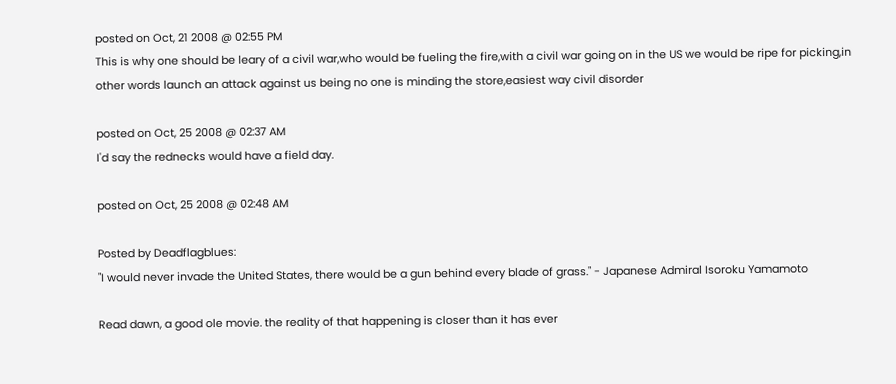posted on Oct, 21 2008 @ 02:55 PM
This is why one should be leary of a civil war,who would be fueling the fire,with a civil war going on in the US we would be ripe for picking,in other words launch an attack against us being no one is minding the store,easiest way civil disorder

posted on Oct, 25 2008 @ 02:37 AM
I'd say the rednecks would have a field day.

posted on Oct, 25 2008 @ 02:48 AM

Posted by Deadflagblues:
"I would never invade the United States, there would be a gun behind every blade of grass." - Japanese Admiral Isoroku Yamamoto

Read dawn, a good ole movie. the reality of that happening is closer than it has ever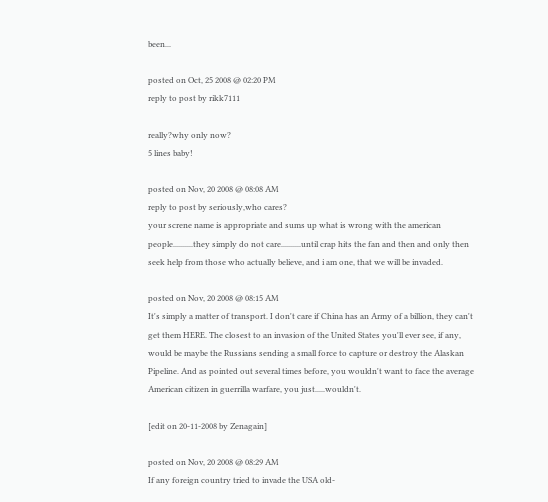been...

posted on Oct, 25 2008 @ 02:20 PM
reply to post by rikk7111

really?why only now?
5 lines baby!

posted on Nov, 20 2008 @ 08:08 AM
reply to post by seriously,who cares?
your screne name is appropriate and sums up what is wrong with the american people..........they simply do not care..........until crap hits the fan and then and only then seek help from those who actually believe, and i am one, that we will be invaded.

posted on Nov, 20 2008 @ 08:15 AM
It's simply a matter of transport. I don't care if China has an Army of a billion, they can't get them HERE. The closest to an invasion of the United States you'll ever see, if any, would be maybe the Russians sending a small force to capture or destroy the Alaskan Pipeline. And as pointed out several times before, you wouldn't want to face the average American citizen in guerrilla warfare, you just.....wouldn't.

[edit on 20-11-2008 by Zenagain]

posted on Nov, 20 2008 @ 08:29 AM
If any foreign country tried to invade the USA old-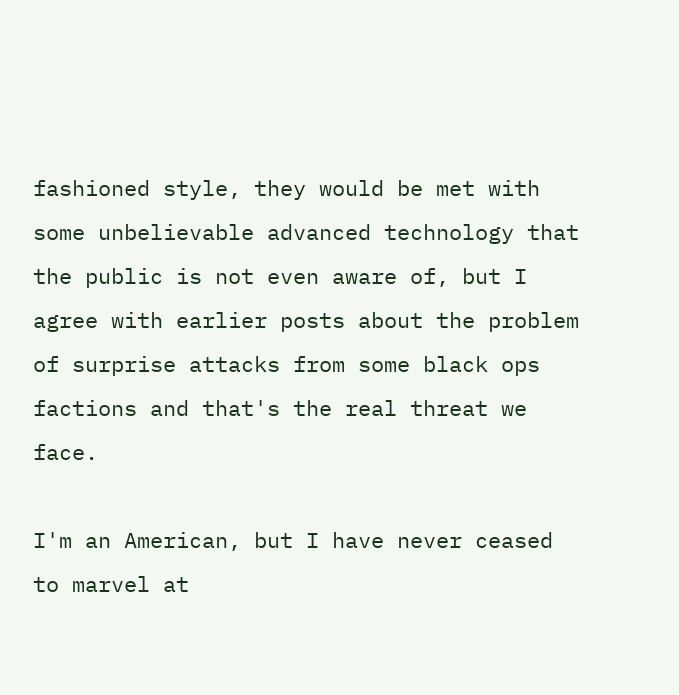fashioned style, they would be met with some unbelievable advanced technology that the public is not even aware of, but I agree with earlier posts about the problem of surprise attacks from some black ops factions and that's the real threat we face.

I'm an American, but I have never ceased to marvel at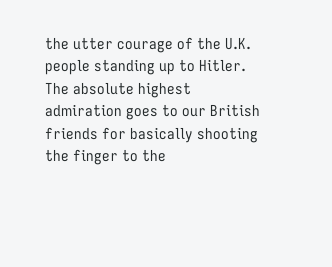the utter courage of the U.K. people standing up to Hitler. The absolute highest admiration goes to our British friends for basically shooting the finger to the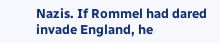Nazis. If Rommel had dared invade England, he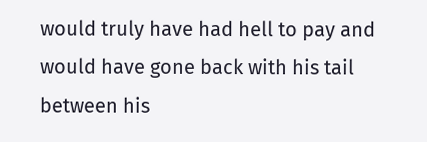would truly have had hell to pay and would have gone back with his tail between his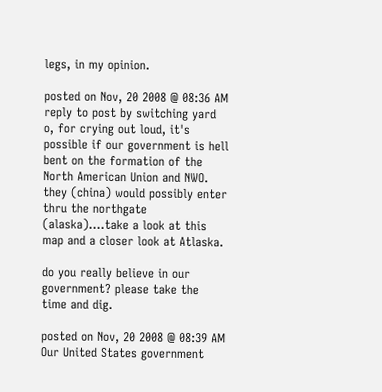legs, in my opinion.

posted on Nov, 20 2008 @ 08:36 AM
reply to post by switching yard
o, for crying out loud, it's possible if our government is hell bent on the formation of the North American Union and NWO. they (china) would possibly enter thru the northgate (alaska)....take a look at this map and a closer look at Atlaska.

do you really believe in our government? please take the time and dig.

posted on Nov, 20 2008 @ 08:39 AM
Our United States government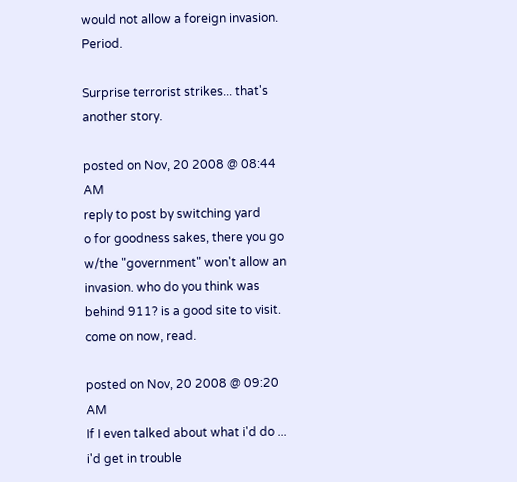would not allow a foreign invasion. Period.

Surprise terrorist strikes... that's another story.

posted on Nov, 20 2008 @ 08:44 AM
reply to post by switching yard
o for goodness sakes, there you go w/the "government" won't allow an invasion. who do you think was behind 911? is a good site to visit. come on now, read.

posted on Nov, 20 2008 @ 09:20 AM
If I even talked about what i'd do ... i'd get in trouble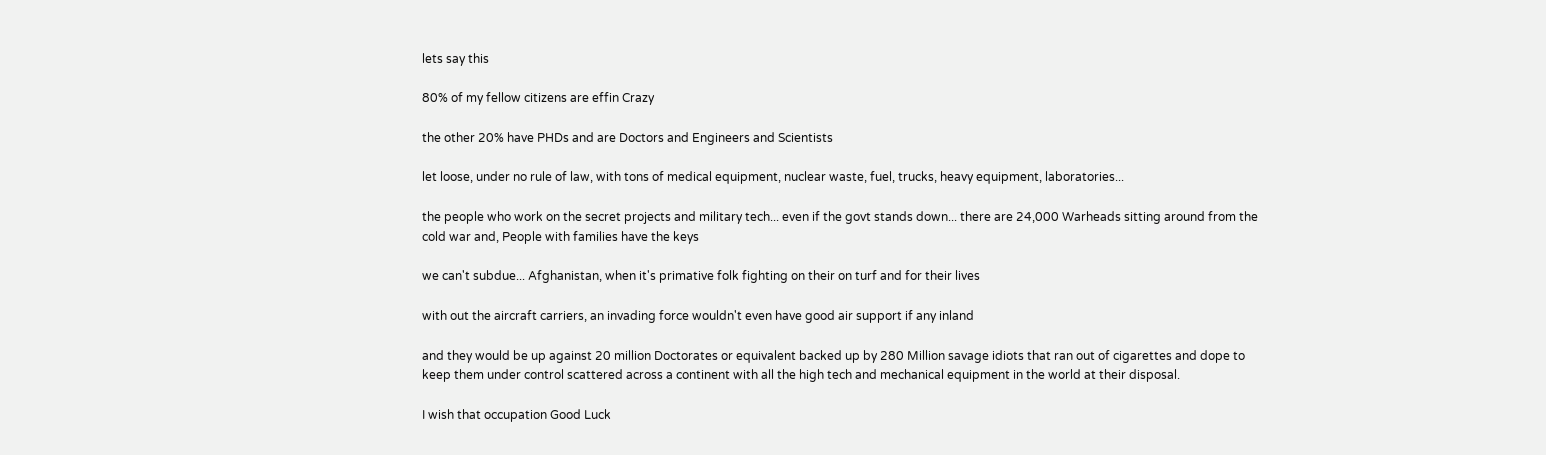lets say this

80% of my fellow citizens are effin Crazy

the other 20% have PHDs and are Doctors and Engineers and Scientists

let loose, under no rule of law, with tons of medical equipment, nuclear waste, fuel, trucks, heavy equipment, laboratories...

the people who work on the secret projects and military tech... even if the govt stands down... there are 24,000 Warheads sitting around from the cold war and, People with families have the keys

we can't subdue... Afghanistan, when it's primative folk fighting on their on turf and for their lives

with out the aircraft carriers, an invading force wouldn't even have good air support if any inland

and they would be up against 20 million Doctorates or equivalent backed up by 280 Million savage idiots that ran out of cigarettes and dope to keep them under control scattered across a continent with all the high tech and mechanical equipment in the world at their disposal.

I wish that occupation Good Luck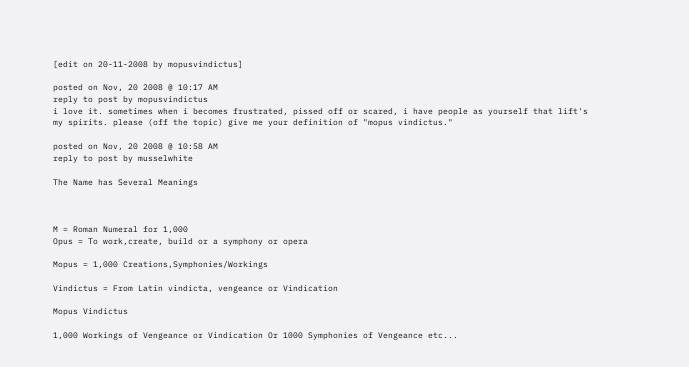[edit on 20-11-2008 by mopusvindictus]

posted on Nov, 20 2008 @ 10:17 AM
reply to post by mopusvindictus
i love it. sometimes when i becomes frustrated, pissed off or scared, i have people as yourself that lift's my spirits. please (off the topic) give me your definition of "mopus vindictus."

posted on Nov, 20 2008 @ 10:58 AM
reply to post by musselwhite

The Name has Several Meanings



M = Roman Numeral for 1,000
Opus = To work,create, build or a symphony or opera

Mopus = 1,000 Creations,Symphonies/Workings

Vindictus = From Latin vindicta, vengeance or Vindication

Mopus Vindictus

1,000 Workings of Vengeance or Vindication Or 1000 Symphonies of Vengeance etc...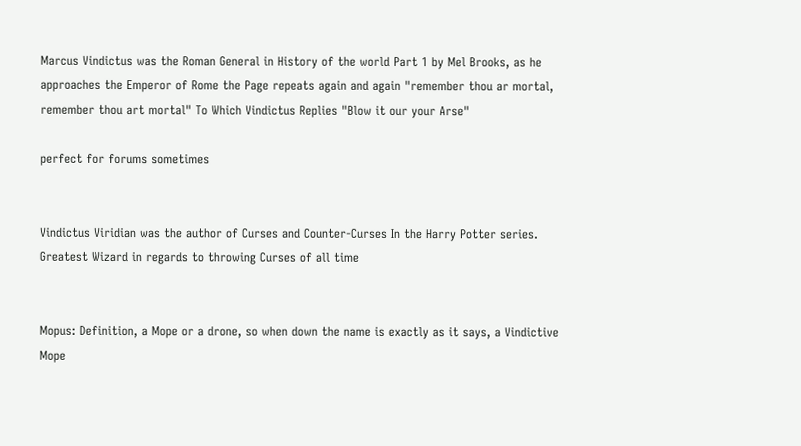Marcus Vindictus was the Roman General in History of the world Part 1 by Mel Brooks, as he approaches the Emperor of Rome the Page repeats again and again "remember thou ar mortal, remember thou art mortal" To Which Vindictus Replies "Blow it our your Arse"

perfect for forums sometimes


Vindictus Viridian was the author of Curses and Counter-Curses In the Harry Potter series. Greatest Wizard in regards to throwing Curses of all time


Mopus: Definition, a Mope or a drone, so when down the name is exactly as it says, a Vindictive Mope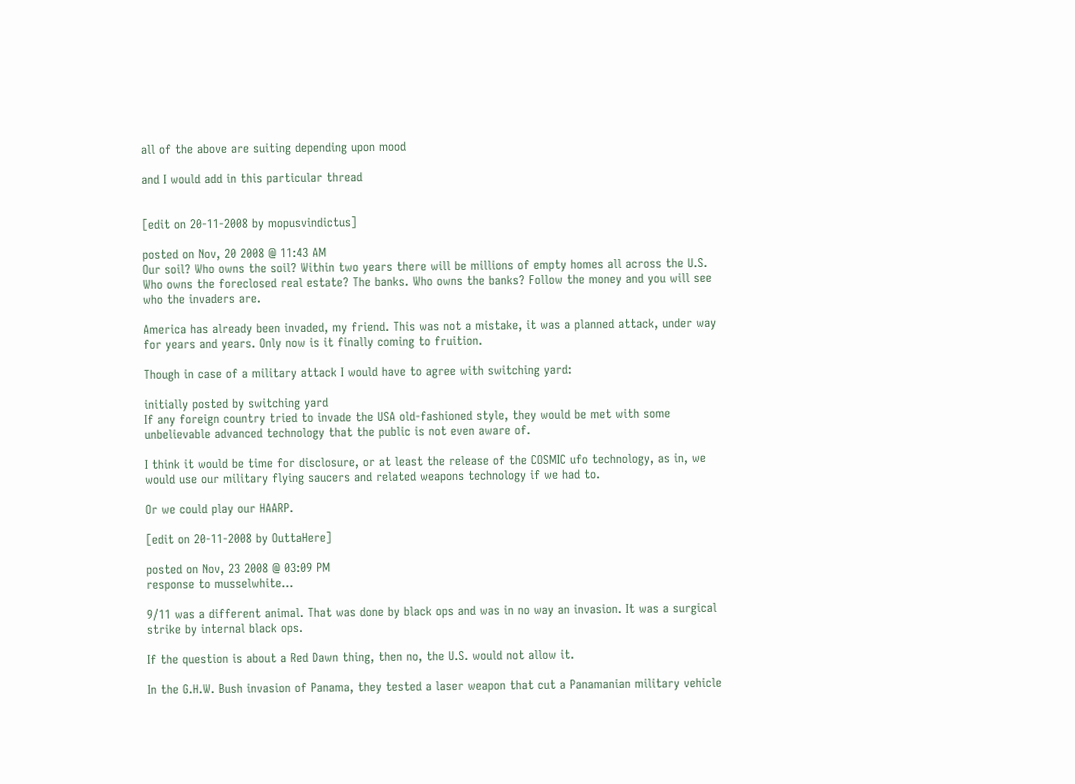all of the above are suiting depending upon mood

and I would add in this particular thread


[edit on 20-11-2008 by mopusvindictus]

posted on Nov, 20 2008 @ 11:43 AM
Our soil? Who owns the soil? Within two years there will be millions of empty homes all across the U.S. Who owns the foreclosed real estate? The banks. Who owns the banks? Follow the money and you will see who the invaders are.

America has already been invaded, my friend. This was not a mistake, it was a planned attack, under way for years and years. Only now is it finally coming to fruition.

Though in case of a military attack I would have to agree with switching yard:

initially posted by switching yard
If any foreign country tried to invade the USA old-fashioned style, they would be met with some unbelievable advanced technology that the public is not even aware of.

I think it would be time for disclosure, or at least the release of the COSMIC ufo technology, as in, we would use our military flying saucers and related weapons technology if we had to.

Or we could play our HAARP.

[edit on 20-11-2008 by OuttaHere]

posted on Nov, 23 2008 @ 03:09 PM
response to musselwhite...

9/11 was a different animal. That was done by black ops and was in no way an invasion. It was a surgical strike by internal black ops.

If the question is about a Red Dawn thing, then no, the U.S. would not allow it.

In the G.H.W. Bush invasion of Panama, they tested a laser weapon that cut a Panamanian military vehicle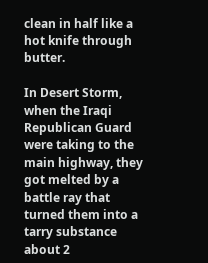clean in half like a hot knife through butter.

In Desert Storm, when the Iraqi Republican Guard were taking to the main highway, they got melted by a battle ray that turned them into a tarry substance about 2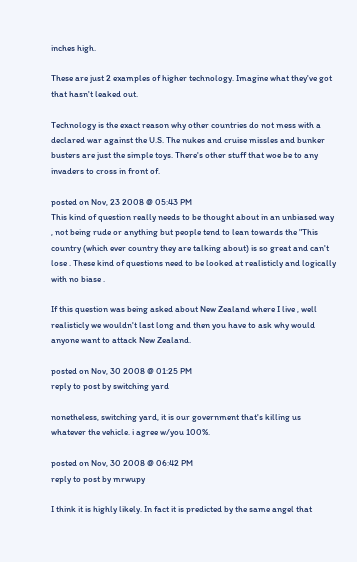inches high.

These are just 2 examples of higher technology. Imagine what they've got that hasn't leaked out.

Technology is the exact reason why other countries do not mess with a declared war against the U.S. The nukes and cruise missles and bunker busters are just the simple toys. There's other stuff that woe be to any invaders to cross in front of.

posted on Nov, 23 2008 @ 05:43 PM
This kind of question really needs to be thought about in an unbiased way , not being rude or anything but people tend to lean towards the "This country (which ever country they are talking about) is so great and can't lose . These kind of questions need to be looked at realisticly and logically with no biase .

If this question was being asked about New Zealand where I live , well realisticly we wouldn't last long and then you have to ask why would anyone want to attack New Zealand.

posted on Nov, 30 2008 @ 01:25 PM
reply to post by switching yard

nonetheless, switching yard, it is our government that's killing us whatever the vehicle. i agree w/you 100%.

posted on Nov, 30 2008 @ 06:42 PM
reply to post by mrwupy

I think it is highly likely. In fact it is predicted by the same angel that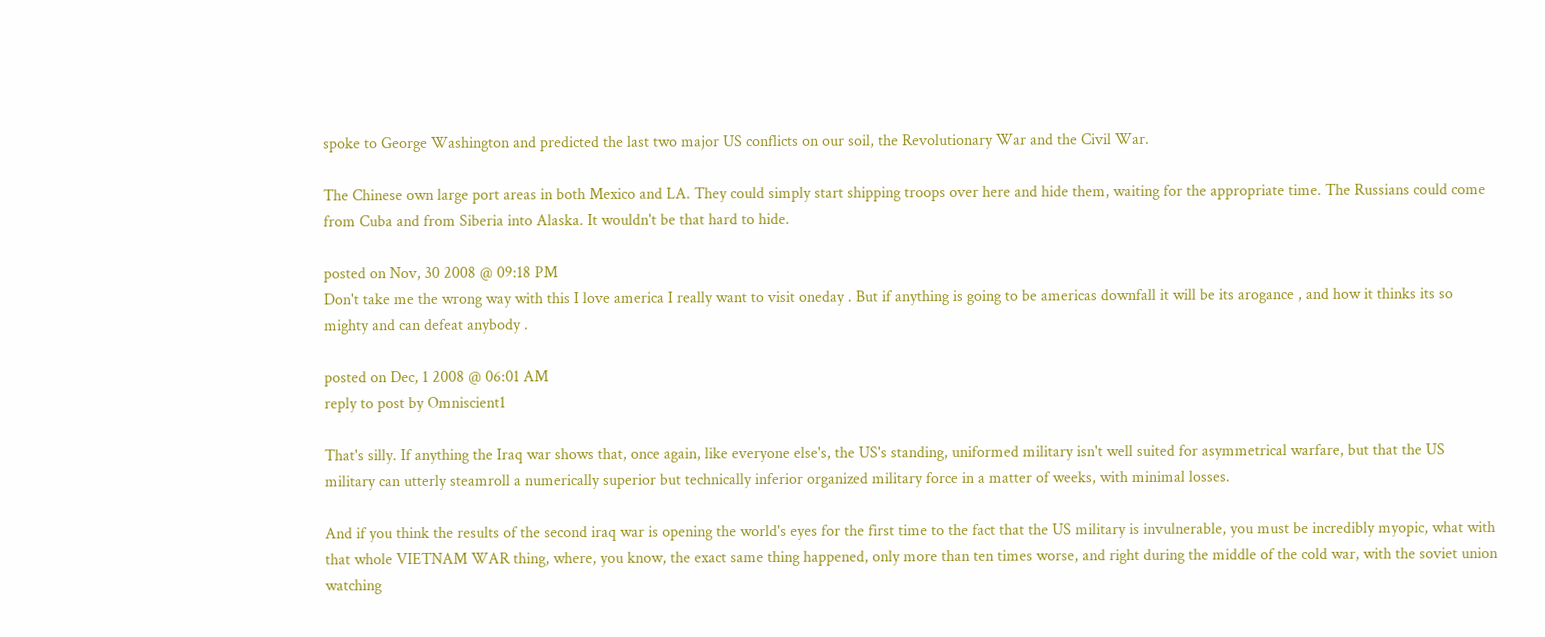spoke to George Washington and predicted the last two major US conflicts on our soil, the Revolutionary War and the Civil War.

The Chinese own large port areas in both Mexico and LA. They could simply start shipping troops over here and hide them, waiting for the appropriate time. The Russians could come from Cuba and from Siberia into Alaska. It wouldn't be that hard to hide.

posted on Nov, 30 2008 @ 09:18 PM
Don't take me the wrong way with this I love america I really want to visit oneday . But if anything is going to be americas downfall it will be its arogance , and how it thinks its so mighty and can defeat anybody .

posted on Dec, 1 2008 @ 06:01 AM
reply to post by Omniscient1

That's silly. If anything the Iraq war shows that, once again, like everyone else's, the US's standing, uniformed military isn't well suited for asymmetrical warfare, but that the US military can utterly steamroll a numerically superior but technically inferior organized military force in a matter of weeks, with minimal losses.

And if you think the results of the second iraq war is opening the world's eyes for the first time to the fact that the US military is invulnerable, you must be incredibly myopic, what with that whole VIETNAM WAR thing, where, you know, the exact same thing happened, only more than ten times worse, and right during the middle of the cold war, with the soviet union watching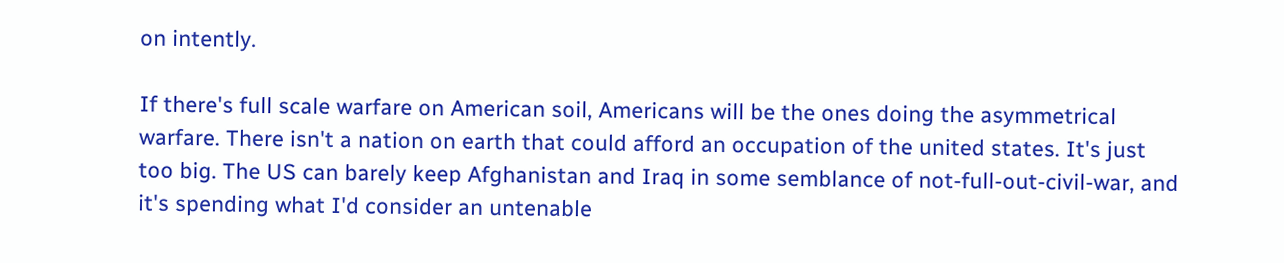on intently.

If there's full scale warfare on American soil, Americans will be the ones doing the asymmetrical warfare. There isn't a nation on earth that could afford an occupation of the united states. It's just too big. The US can barely keep Afghanistan and Iraq in some semblance of not-full-out-civil-war, and it's spending what I'd consider an untenable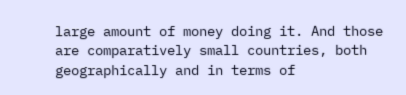large amount of money doing it. And those are comparatively small countries, both geographically and in terms of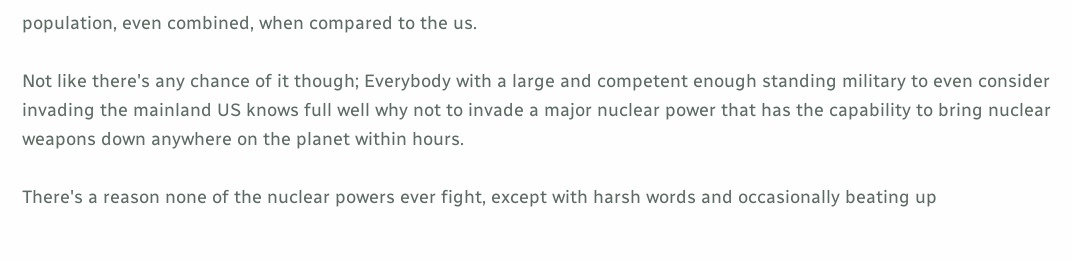population, even combined, when compared to the us.

Not like there's any chance of it though; Everybody with a large and competent enough standing military to even consider invading the mainland US knows full well why not to invade a major nuclear power that has the capability to bring nuclear weapons down anywhere on the planet within hours.

There's a reason none of the nuclear powers ever fight, except with harsh words and occasionally beating up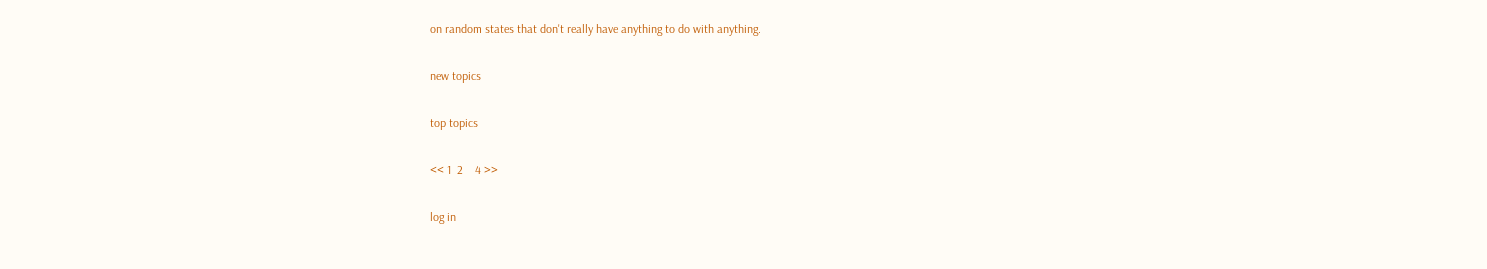on random states that don't really have anything to do with anything.

new topics

top topics

<< 1  2    4 >>

log in